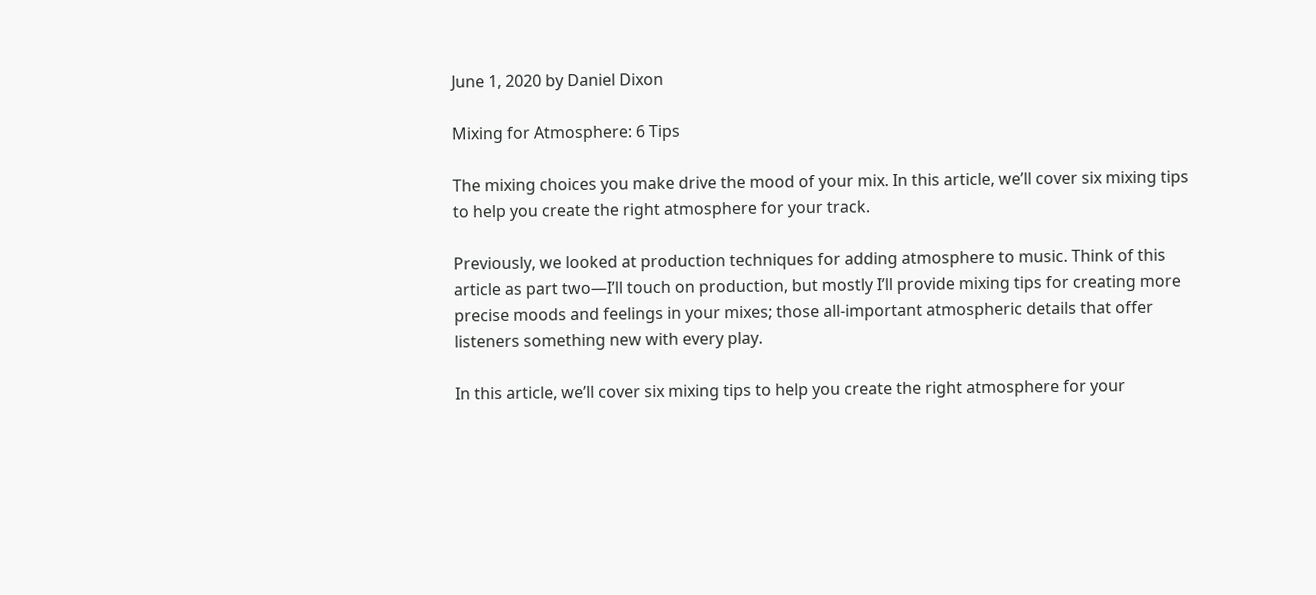June 1, 2020 by Daniel Dixon

Mixing for Atmosphere: 6 Tips

The mixing choices you make drive the mood of your mix. In this article, we’ll cover six mixing tips to help you create the right atmosphere for your track.

Previously, we looked at production techniques for adding atmosphere to music. Think of this article as part two—I’ll touch on production, but mostly I’ll provide mixing tips for creating more precise moods and feelings in your mixes; those all-important atmospheric details that offer listeners something new with every play.

In this article, we’ll cover six mixing tips to help you create the right atmosphere for your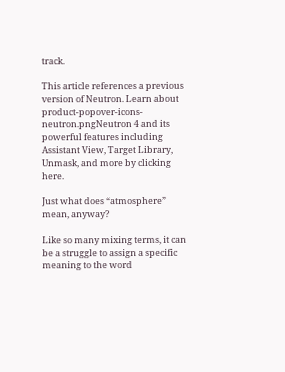track.

This article references a previous version of Neutron. Learn about product-popover-icons-neutron.pngNeutron 4 and its powerful features including Assistant View, Target Library, Unmask, and more by clicking here.

Just what does “atmosphere” mean, anyway?

Like so many mixing terms, it can be a struggle to assign a specific meaning to the word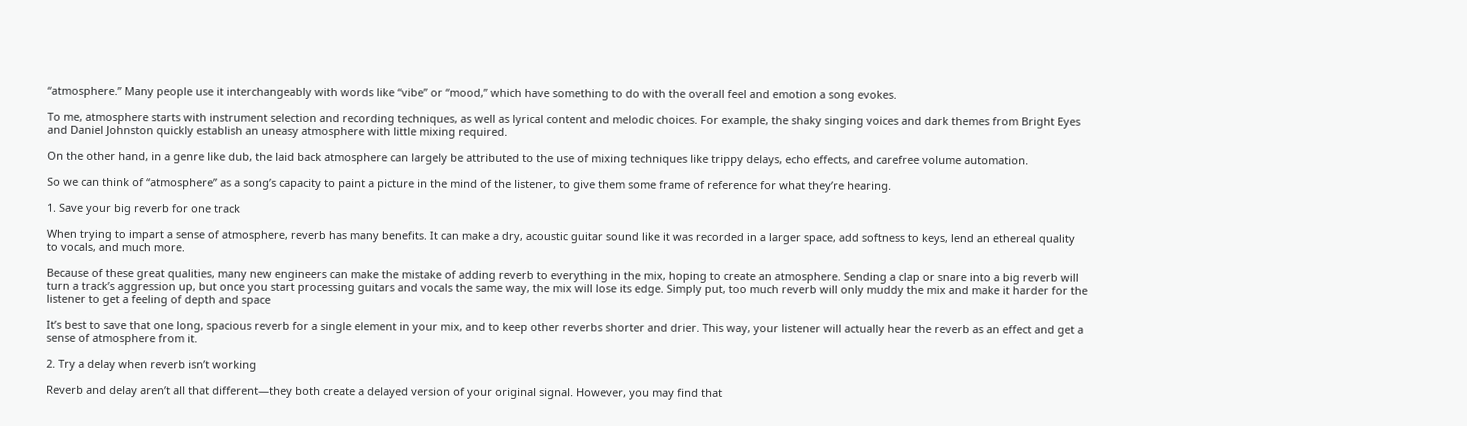“atmosphere.” Many people use it interchangeably with words like “vibe” or “mood,” which have something to do with the overall feel and emotion a song evokes.

To me, atmosphere starts with instrument selection and recording techniques, as well as lyrical content and melodic choices. For example, the shaky singing voices and dark themes from Bright Eyes and Daniel Johnston quickly establish an uneasy atmosphere with little mixing required.

On the other hand, in a genre like dub, the laid back atmosphere can largely be attributed to the use of mixing techniques like trippy delays, echo effects, and carefree volume automation.

So we can think of “atmosphere” as a song’s capacity to paint a picture in the mind of the listener, to give them some frame of reference for what they’re hearing.

1. Save your big reverb for one track

When trying to impart a sense of atmosphere, reverb has many benefits. It can make a dry, acoustic guitar sound like it was recorded in a larger space, add softness to keys, lend an ethereal quality to vocals, and much more.

Because of these great qualities, many new engineers can make the mistake of adding reverb to everything in the mix, hoping to create an atmosphere. Sending a clap or snare into a big reverb will turn a track’s aggression up, but once you start processing guitars and vocals the same way, the mix will lose its edge. Simply put, too much reverb will only muddy the mix and make it harder for the listener to get a feeling of depth and space

It’s best to save that one long, spacious reverb for a single element in your mix, and to keep other reverbs shorter and drier. This way, your listener will actually hear the reverb as an effect and get a sense of atmosphere from it.

2. Try a delay when reverb isn’t working

Reverb and delay aren’t all that different—they both create a delayed version of your original signal. However, you may find that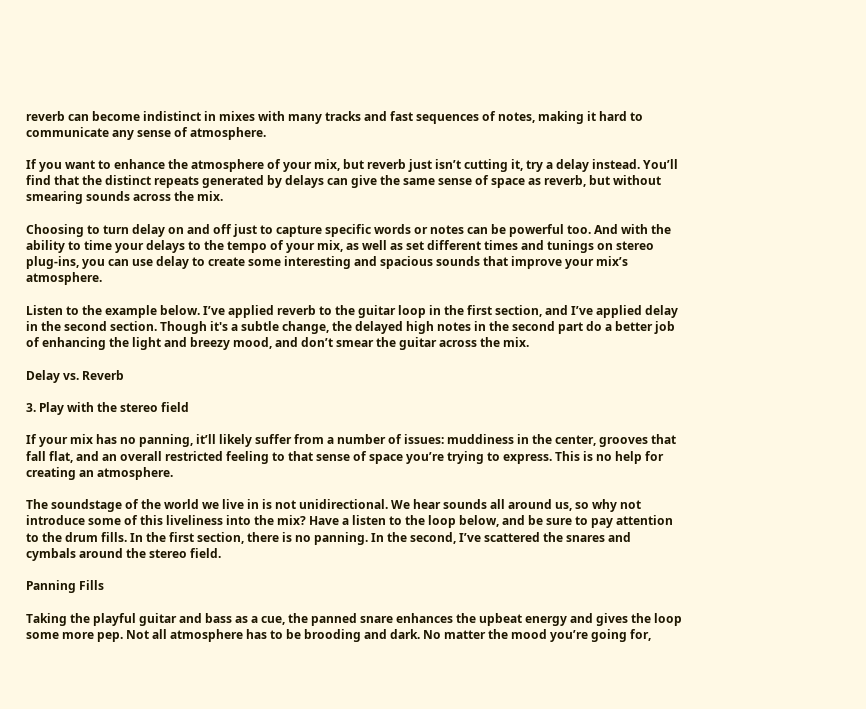reverb can become indistinct in mixes with many tracks and fast sequences of notes, making it hard to communicate any sense of atmosphere.

If you want to enhance the atmosphere of your mix, but reverb just isn’t cutting it, try a delay instead. You’ll find that the distinct repeats generated by delays can give the same sense of space as reverb, but without smearing sounds across the mix.

Choosing to turn delay on and off just to capture specific words or notes can be powerful too. And with the ability to time your delays to the tempo of your mix, as well as set different times and tunings on stereo plug-ins, you can use delay to create some interesting and spacious sounds that improve your mix’s atmosphere.

Listen to the example below. I’ve applied reverb to the guitar loop in the first section, and I’ve applied delay in the second section. Though it's a subtle change, the delayed high notes in the second part do a better job of enhancing the light and breezy mood, and don’t smear the guitar across the mix.

Delay vs. Reverb

3. Play with the stereo field

If your mix has no panning, it’ll likely suffer from a number of issues: muddiness in the center, grooves that fall flat, and an overall restricted feeling to that sense of space you’re trying to express. This is no help for creating an atmosphere.

The soundstage of the world we live in is not unidirectional. We hear sounds all around us, so why not introduce some of this liveliness into the mix? Have a listen to the loop below, and be sure to pay attention to the drum fills. In the first section, there is no panning. In the second, I’ve scattered the snares and cymbals around the stereo field.

Panning Fills

Taking the playful guitar and bass as a cue, the panned snare enhances the upbeat energy and gives the loop some more pep. Not all atmosphere has to be brooding and dark. No matter the mood you’re going for,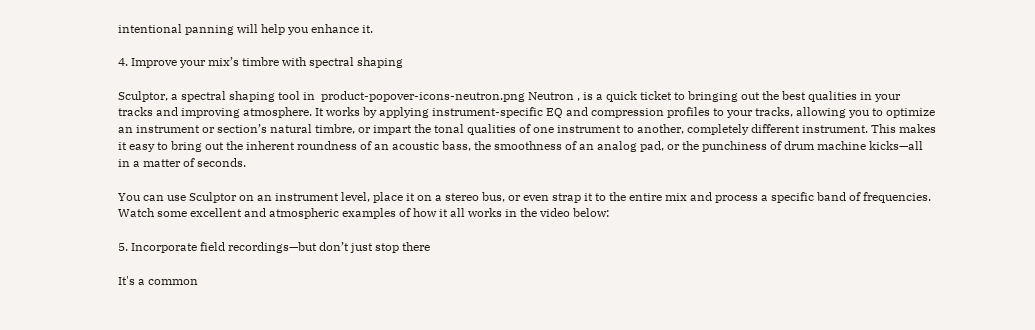intentional panning will help you enhance it.

4. Improve your mix’s timbre with spectral shaping

Sculptor, a spectral shaping tool in  product-popover-icons-neutron.png Neutron , is a quick ticket to bringing out the best qualities in your tracks and improving atmosphere. It works by applying instrument-specific EQ and compression profiles to your tracks, allowing you to optimize an instrument or section’s natural timbre, or impart the tonal qualities of one instrument to another, completely different instrument. This makes it easy to bring out the inherent roundness of an acoustic bass, the smoothness of an analog pad, or the punchiness of drum machine kicks—all in a matter of seconds.

You can use Sculptor on an instrument level, place it on a stereo bus, or even strap it to the entire mix and process a specific band of frequencies. Watch some excellent and atmospheric examples of how it all works in the video below:

5. Incorporate field recordings—but don’t just stop there

It's a common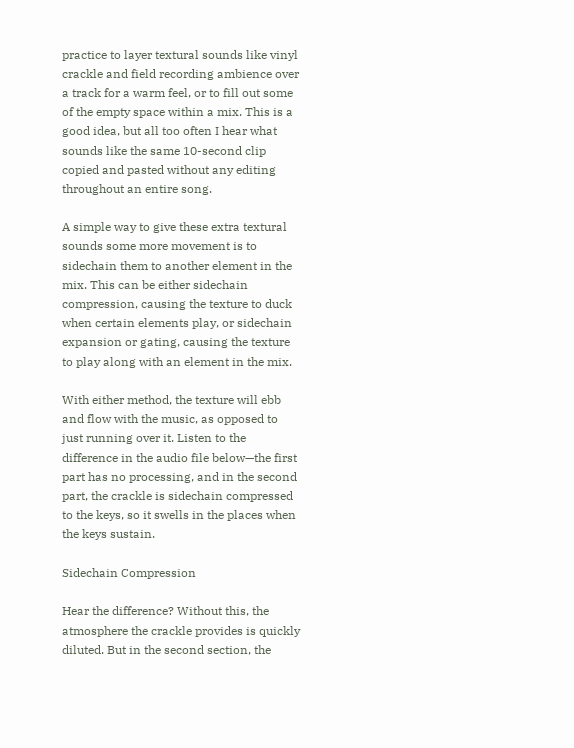practice to layer textural sounds like vinyl crackle and field recording ambience over a track for a warm feel, or to fill out some of the empty space within a mix. This is a good idea, but all too often I hear what sounds like the same 10-second clip copied and pasted without any editing throughout an entire song.

A simple way to give these extra textural sounds some more movement is to sidechain them to another element in the mix. This can be either sidechain compression, causing the texture to duck when certain elements play, or sidechain expansion or gating, causing the texture to play along with an element in the mix.

With either method, the texture will ebb and flow with the music, as opposed to just running over it. Listen to the difference in the audio file below—the first part has no processing, and in the second part, the crackle is sidechain compressed to the keys, so it swells in the places when the keys sustain.

Sidechain Compression

Hear the difference? Without this, the atmosphere the crackle provides is quickly diluted. But in the second section, the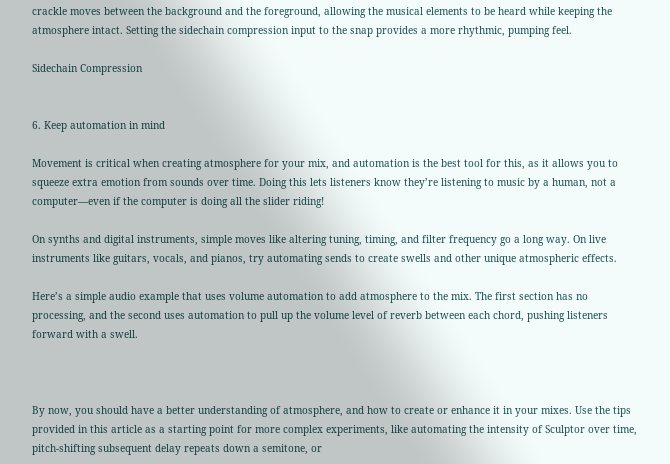crackle moves between the background and the foreground, allowing the musical elements to be heard while keeping the atmosphere intact. Setting the sidechain compression input to the snap provides a more rhythmic, pumping feel.

Sidechain Compression


6. Keep automation in mind

Movement is critical when creating atmosphere for your mix, and automation is the best tool for this, as it allows you to squeeze extra emotion from sounds over time. Doing this lets listeners know they’re listening to music by a human, not a computer—even if the computer is doing all the slider riding!

On synths and digital instruments, simple moves like altering tuning, timing, and filter frequency go a long way. On live instruments like guitars, vocals, and pianos, try automating sends to create swells and other unique atmospheric effects.

Here’s a simple audio example that uses volume automation to add atmosphere to the mix. The first section has no processing, and the second uses automation to pull up the volume level of reverb between each chord, pushing listeners forward with a swell.



By now, you should have a better understanding of atmosphere, and how to create or enhance it in your mixes. Use the tips provided in this article as a starting point for more complex experiments, like automating the intensity of Sculptor over time, pitch-shifting subsequent delay repeats down a semitone, or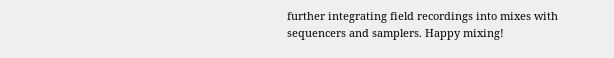further integrating field recordings into mixes with sequencers and samplers. Happy mixing!